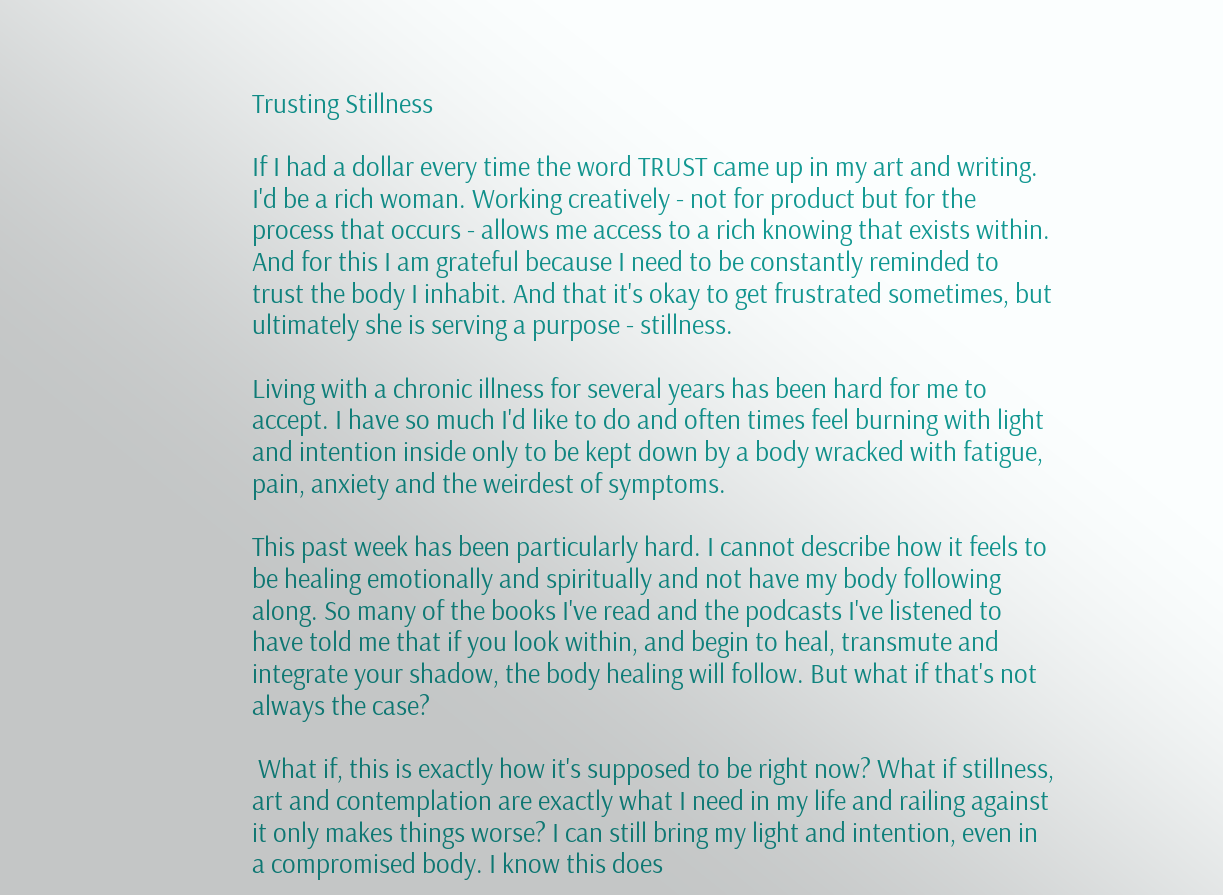Trusting Stillness

If I had a dollar every time the word TRUST came up in my art and writing. I'd be a rich woman. Working creatively - not for product but for the process that occurs - allows me access to a rich knowing that exists within. And for this I am grateful because I need to be constantly reminded to trust the body I inhabit. And that it's okay to get frustrated sometimes, but ultimately she is serving a purpose - stillness.

Living with a chronic illness for several years has been hard for me to accept. I have so much I'd like to do and often times feel burning with light and intention inside only to be kept down by a body wracked with fatigue, pain, anxiety and the weirdest of symptoms.

This past week has been particularly hard. I cannot describe how it feels to be healing emotionally and spiritually and not have my body following along. So many of the books I've read and the podcasts I've listened to have told me that if you look within, and begin to heal, transmute and integrate your shadow, the body healing will follow. But what if that's not always the case?

 What if, this is exactly how it's supposed to be right now? What if stillness, art and contemplation are exactly what I need in my life and railing against it only makes things worse? I can still bring my light and intention, even in a compromised body. I know this does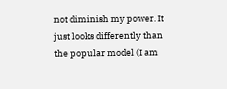not diminish my power. It just looks differently than the popular model (I am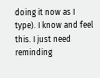doing it now as I type). I know and feel this. I just need reminding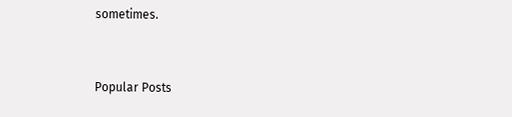sometimes.


Popular Posts